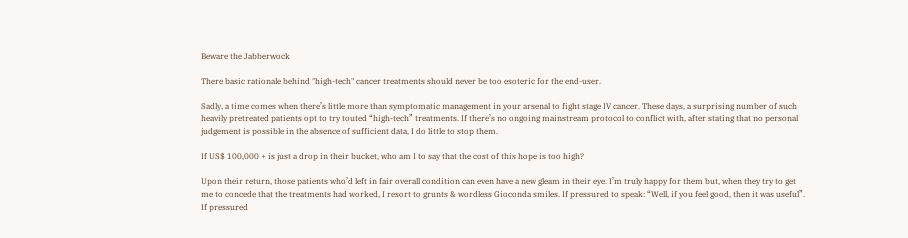Beware the Jabberwock

There basic rationale behind "high-tech" cancer treatments should never be too esoteric for the end-user.

Sadly, a time comes when there’s little more than symptomatic management in your arsenal to fight stage IV cancer. These days, a surprising number of such heavily pretreated patients opt to try touted “high-tech” treatments. If there’s no ongoing mainstream protocol to conflict with, after stating that no personal judgement is possible in the absence of sufficient data, I do little to stop them.

If US$ 100,000 + is just a drop in their bucket, who am I to say that the cost of this hope is too high?

Upon their return, those patients who’d left in fair overall condition can even have a new gleam in their eye. I’m truly happy for them but, when they try to get me to concede that the treatments had worked, I resort to grunts & wordless Gioconda smiles. If pressured to speak: “Well, if you feel good, then it was useful”.  If pressured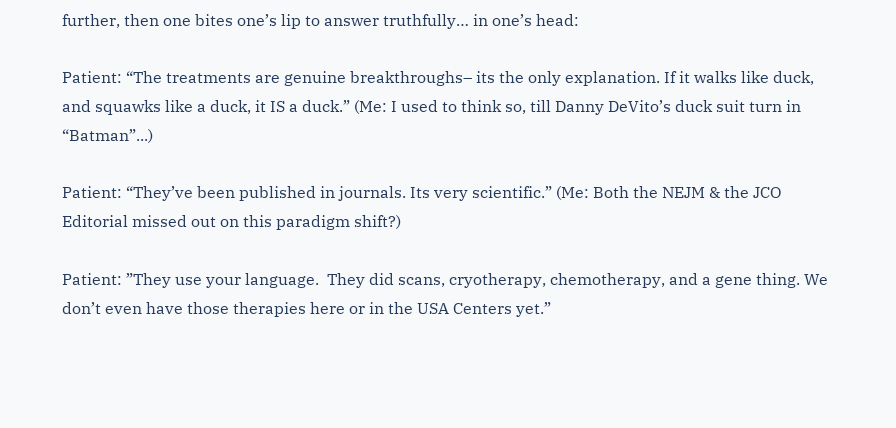further, then one bites one’s lip to answer truthfully… in one’s head:

Patient: “The treatments are genuine breakthroughs– its the only explanation. If it walks like duck, and squawks like a duck, it IS a duck.” (Me: I used to think so, till Danny DeVito’s duck suit turn in “Batman”...)

Patient: “They’ve been published in journals. Its very scientific.” (Me: Both the NEJM & the JCO Editorial missed out on this paradigm shift?)

Patient: ”They use your language.  They did scans, cryotherapy, chemotherapy, and a gene thing. We don’t even have those therapies here or in the USA Centers yet.”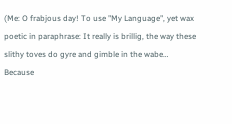(Me: O frabjous day! To use "My Language", yet wax poetic in paraphrase: It really is brillig, the way these slithy toves do gyre and gimble in the wabe… Because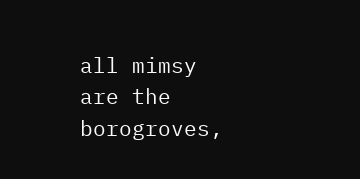all mimsy are the borogroves,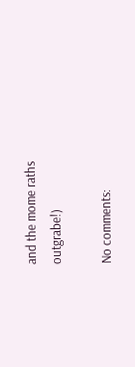and the mome raths outgrabe!)

No comments: